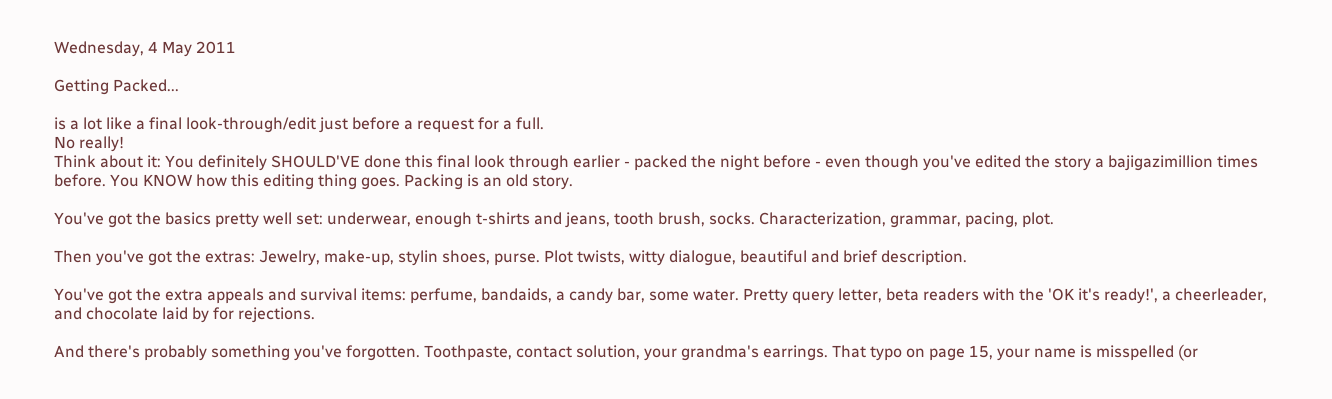Wednesday, 4 May 2011

Getting Packed...

is a lot like a final look-through/edit just before a request for a full.
No really!
Think about it: You definitely SHOULD'VE done this final look through earlier - packed the night before - even though you've edited the story a bajigazimillion times before. You KNOW how this editing thing goes. Packing is an old story.

You've got the basics pretty well set: underwear, enough t-shirts and jeans, tooth brush, socks. Characterization, grammar, pacing, plot.

Then you've got the extras: Jewelry, make-up, stylin shoes, purse. Plot twists, witty dialogue, beautiful and brief description.

You've got the extra appeals and survival items: perfume, bandaids, a candy bar, some water. Pretty query letter, beta readers with the 'OK it's ready!', a cheerleader, and chocolate laid by for rejections.

And there's probably something you've forgotten. Toothpaste, contact solution, your grandma's earrings. That typo on page 15, your name is misspelled (or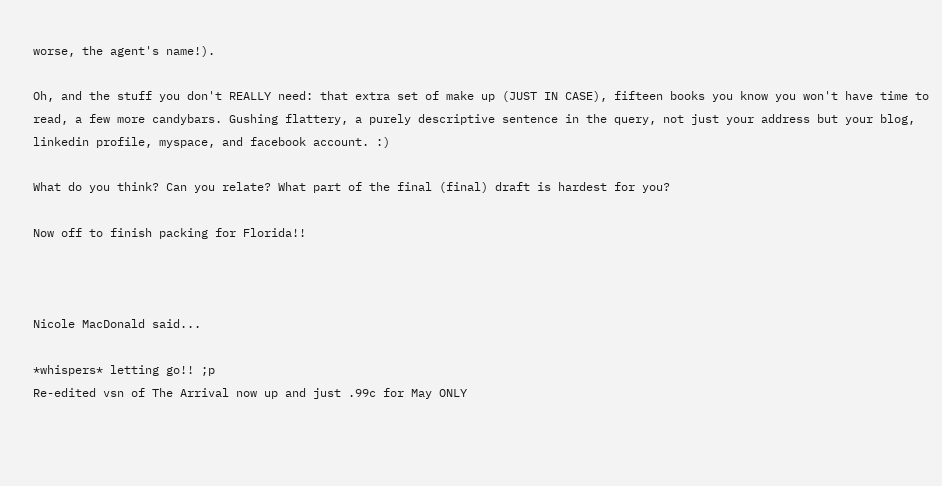worse, the agent's name!).

Oh, and the stuff you don't REALLY need: that extra set of make up (JUST IN CASE), fifteen books you know you won't have time to read, a few more candybars. Gushing flattery, a purely descriptive sentence in the query, not just your address but your blog, linkedin profile, myspace, and facebook account. :)

What do you think? Can you relate? What part of the final (final) draft is hardest for you?

Now off to finish packing for Florida!!



Nicole MacDonald said...

*whispers* letting go!! ;p
Re-edited vsn of The Arrival now up and just .99c for May ONLY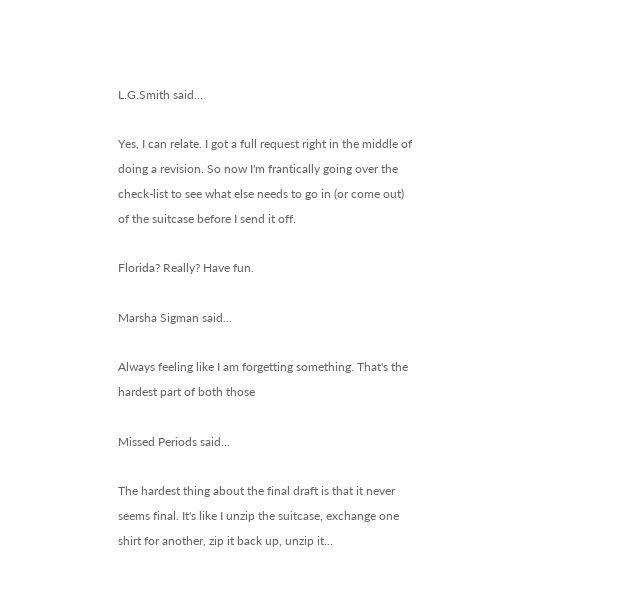L.G.Smith said...

Yes, I can relate. I got a full request right in the middle of doing a revision. So now I'm frantically going over the check-list to see what else needs to go in (or come out) of the suitcase before I send it off.

Florida? Really? Have fun.

Marsha Sigman said...

Always feeling like I am forgetting something. That's the hardest part of both those

Missed Periods said...

The hardest thing about the final draft is that it never seems final. It's like I unzip the suitcase, exchange one shirt for another, zip it back up, unzip it...